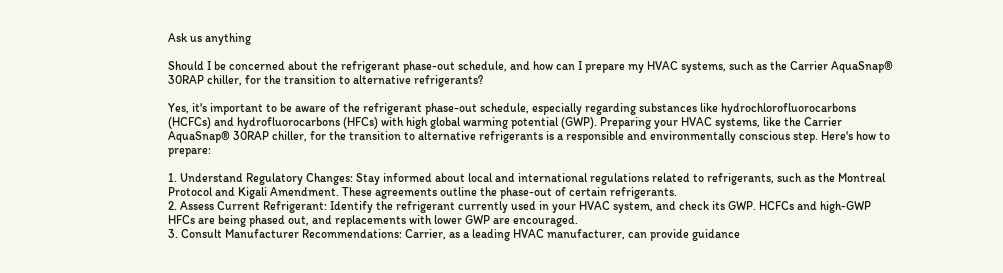Ask us anything

Should I be concerned about the refrigerant phase-out schedule, and how can I prepare my HVAC systems, such as the Carrier AquaSnap® 30RAP chiller, for the transition to alternative refrigerants?

Yes, it's important to be aware of the refrigerant phase-out schedule, especially regarding substances like hydrochlorofluorocarbons (HCFCs) and hydrofluorocarbons (HFCs) with high global warming potential (GWP). Preparing your HVAC systems, like the Carrier AquaSnap® 30RAP chiller, for the transition to alternative refrigerants is a responsible and environmentally conscious step. Here's how to prepare:

1. Understand Regulatory Changes: Stay informed about local and international regulations related to refrigerants, such as the Montreal Protocol and Kigali Amendment. These agreements outline the phase-out of certain refrigerants.
2. Assess Current Refrigerant: Identify the refrigerant currently used in your HVAC system, and check its GWP. HCFCs and high-GWP HFCs are being phased out, and replacements with lower GWP are encouraged.
3. Consult Manufacturer Recommendations: Carrier, as a leading HVAC manufacturer, can provide guidance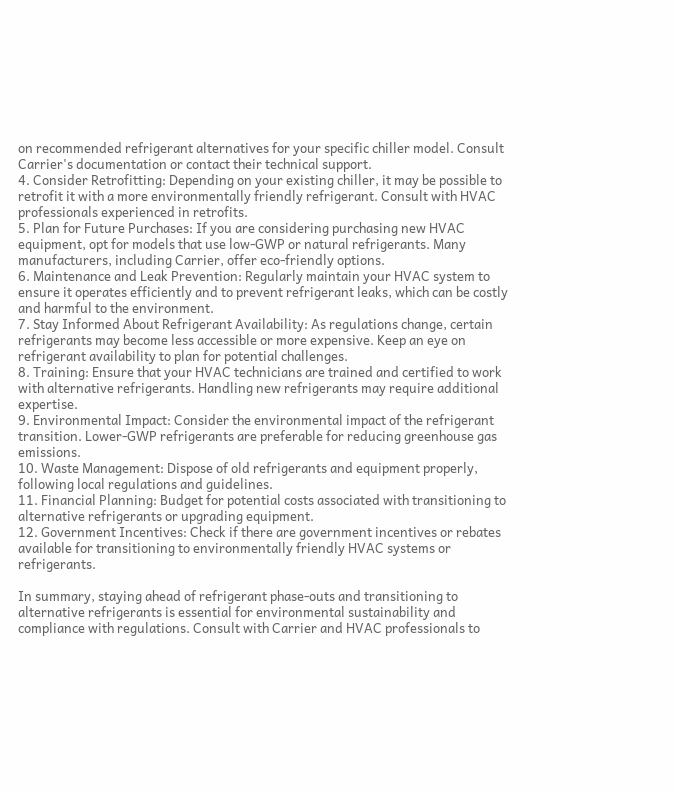on recommended refrigerant alternatives for your specific chiller model. Consult Carrier's documentation or contact their technical support.
4. Consider Retrofitting: Depending on your existing chiller, it may be possible to retrofit it with a more environmentally friendly refrigerant. Consult with HVAC professionals experienced in retrofits.
5. Plan for Future Purchases: If you are considering purchasing new HVAC equipment, opt for models that use low-GWP or natural refrigerants. Many manufacturers, including Carrier, offer eco-friendly options.
6. Maintenance and Leak Prevention: Regularly maintain your HVAC system to ensure it operates efficiently and to prevent refrigerant leaks, which can be costly and harmful to the environment.
7. Stay Informed About Refrigerant Availability: As regulations change, certain refrigerants may become less accessible or more expensive. Keep an eye on refrigerant availability to plan for potential challenges.
8. Training: Ensure that your HVAC technicians are trained and certified to work with alternative refrigerants. Handling new refrigerants may require additional expertise.
9. Environmental Impact: Consider the environmental impact of the refrigerant transition. Lower-GWP refrigerants are preferable for reducing greenhouse gas emissions.
10. Waste Management: Dispose of old refrigerants and equipment properly, following local regulations and guidelines.
11. Financial Planning: Budget for potential costs associated with transitioning to alternative refrigerants or upgrading equipment.
12. Government Incentives: Check if there are government incentives or rebates available for transitioning to environmentally friendly HVAC systems or refrigerants.

In summary, staying ahead of refrigerant phase-outs and transitioning to alternative refrigerants is essential for environmental sustainability and compliance with regulations. Consult with Carrier and HVAC professionals to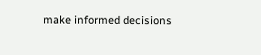make informed decisions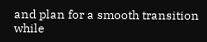and plan for a smooth transition while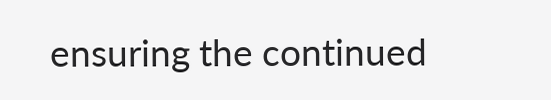ensuring the continued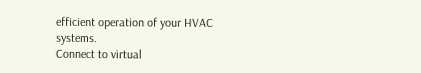efficient operation of your HVAC systems.
Connect to virtual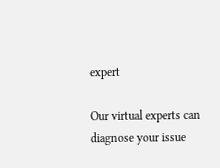expert

Our virtual experts can diagnose your issue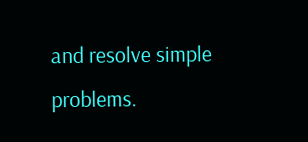and resolve simple problems.